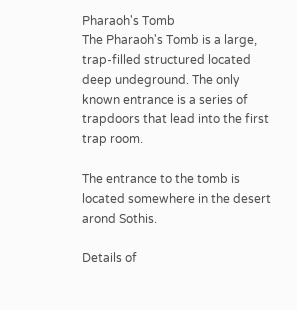Pharaoh's Tomb
The Pharaoh's Tomb is a large, trap-filled structured located deep undeground. The only known entrance is a series of trapdoors that lead into the first trap room.

The entrance to the tomb is located somewhere in the desert arond Sothis.

Details of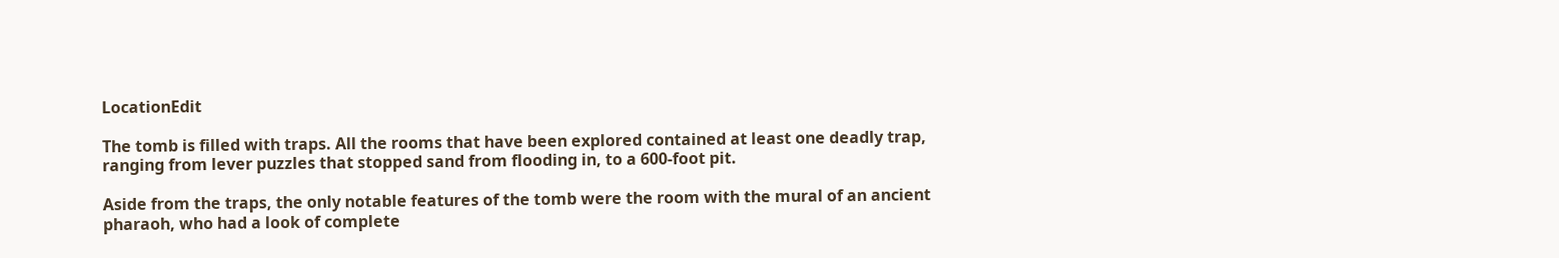LocationEdit

The tomb is filled with traps. All the rooms that have been explored contained at least one deadly trap, ranging from lever puzzles that stopped sand from flooding in, to a 600-foot pit.

Aside from the traps, the only notable features of the tomb were the room with the mural of an ancient pharaoh, who had a look of complete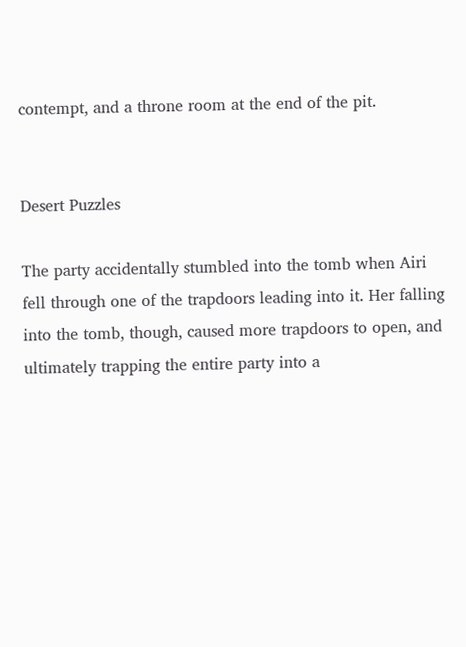contempt, and a throne room at the end of the pit.


Desert Puzzles

The party accidentally stumbled into the tomb when Airi fell through one of the trapdoors leading into it. Her falling into the tomb, though, caused more trapdoors to open, and ultimately trapping the entire party into a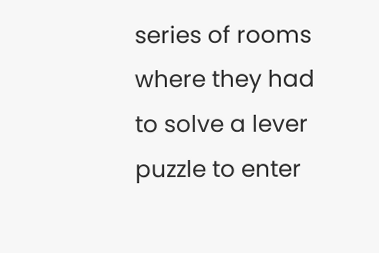series of rooms where they had to solve a lever puzzle to enter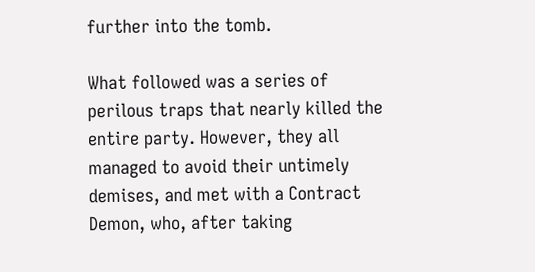further into the tomb.

What followed was a series of perilous traps that nearly killed the entire party. However, they all managed to avoid their untimely demises, and met with a Contract Demon, who, after taking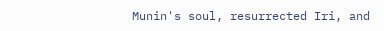Munin's soul, resurrected Iri, and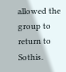allowed the group to return to Sothis.